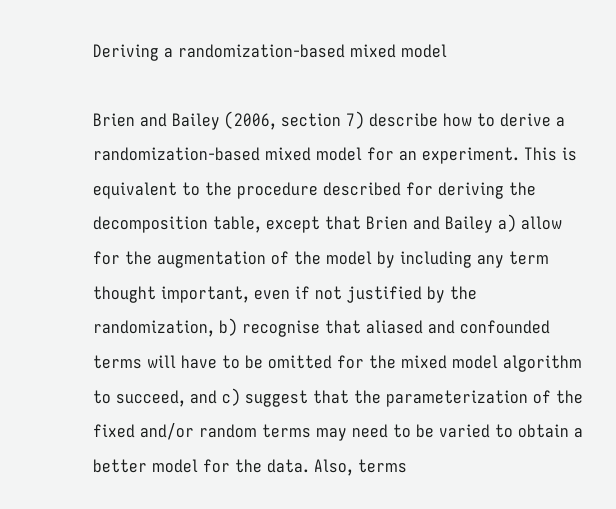Deriving a randomization-based mixed model

Brien and Bailey (2006, section 7) describe how to derive a randomization-based mixed model for an experiment. This is equivalent to the procedure described for deriving the decomposition table, except that Brien and Bailey a) allow for the augmentation of the model by including any term thought important, even if not justified by the randomization, b) recognise that aliased and confounded terms will have to be omitted for the mixed model algorithm to succeed, and c) suggest that the parameterization of the fixed and/or random terms may need to be varied to obtain a better model for the data. Also, terms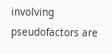involving pseudofactors are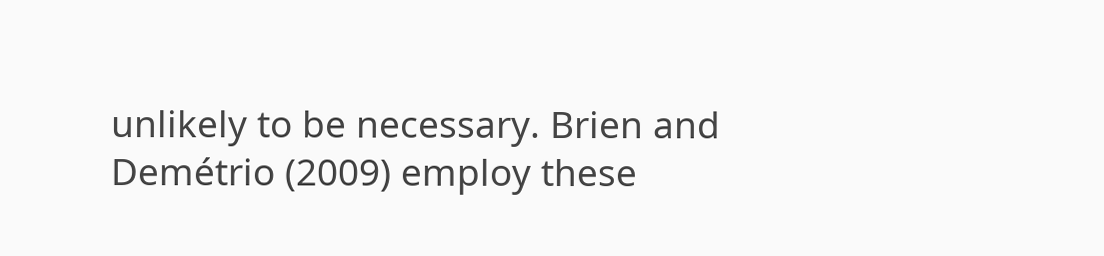unlikely to be necessary. Brien and Demétrio (2009) employ these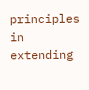principles in extending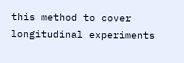this method to cover longitudinal experiments